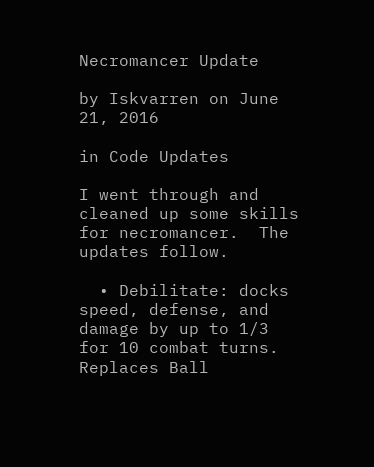Necromancer Update

by Iskvarren on June 21, 2016

in Code Updates

I went through and cleaned up some skills for necromancer.  The updates follow.

  • Debilitate: docks speed, defense, and damage by up to 1/3 for 10 combat turns.  Replaces Ball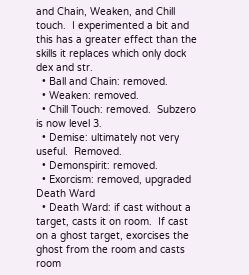and Chain, Weaken, and Chill touch.  I experimented a bit and this has a greater effect than the skills it replaces which only dock dex and str.
  • Ball and Chain: removed.
  • Weaken: removed.
  • Chill Touch: removed.  Subzero is now level 3.
  • Demise: ultimately not very useful.  Removed.
  • Demonspirit: removed.
  • Exorcism: removed, upgraded Death Ward
  • Death Ward: if cast without a target, casts it on room.  If cast on a ghost target, exorcises the ghost from the room and casts room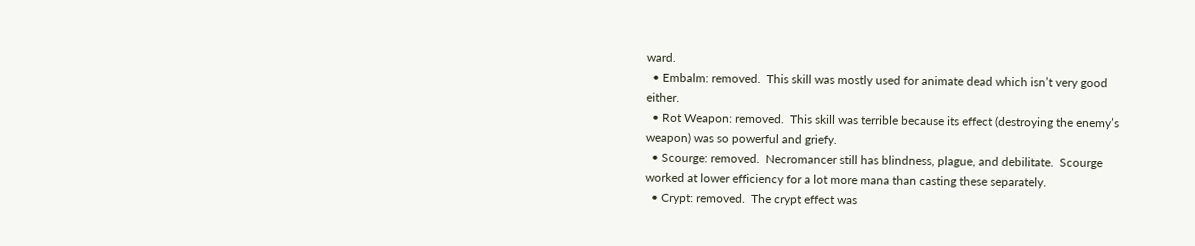ward.
  • Embalm: removed.  This skill was mostly used for animate dead which isn’t very good either.
  • Rot Weapon: removed.  This skill was terrible because its effect (destroying the enemy’s weapon) was so powerful and griefy.
  • Scourge: removed.  Necromancer still has blindness, plague, and debilitate.  Scourge worked at lower efficiency for a lot more mana than casting these separately.
  • Crypt: removed.  The crypt effect was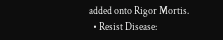added onto Rigor Mortis.
  • Resist Disease: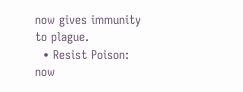now gives immunity to plague.
  • Resist Poison: now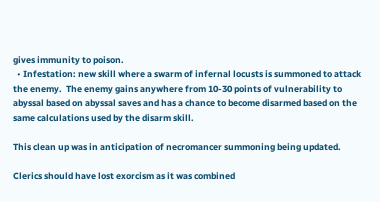gives immunity to poison.
  • Infestation: new skill where a swarm of infernal locusts is summoned to attack the enemy.  The enemy gains anywhere from 10-30 points of vulnerability to abyssal based on abyssal saves and has a chance to become disarmed based on the same calculations used by the disarm skill.

This clean up was in anticipation of necromancer summoning being updated.

Clerics should have lost exorcism as it was combined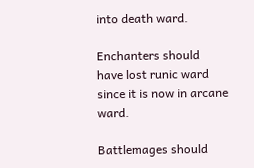into death ward.

Enchanters should have lost runic ward since it is now in arcane ward.

Battlemages should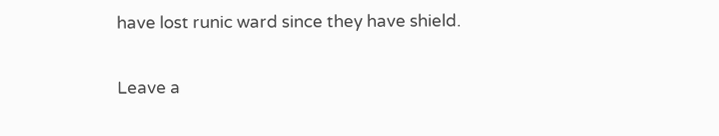have lost runic ward since they have shield.

Leave a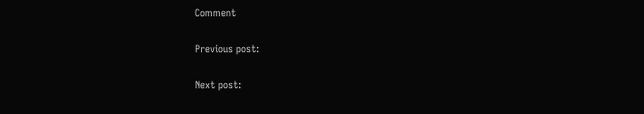Comment

Previous post:

Next post: